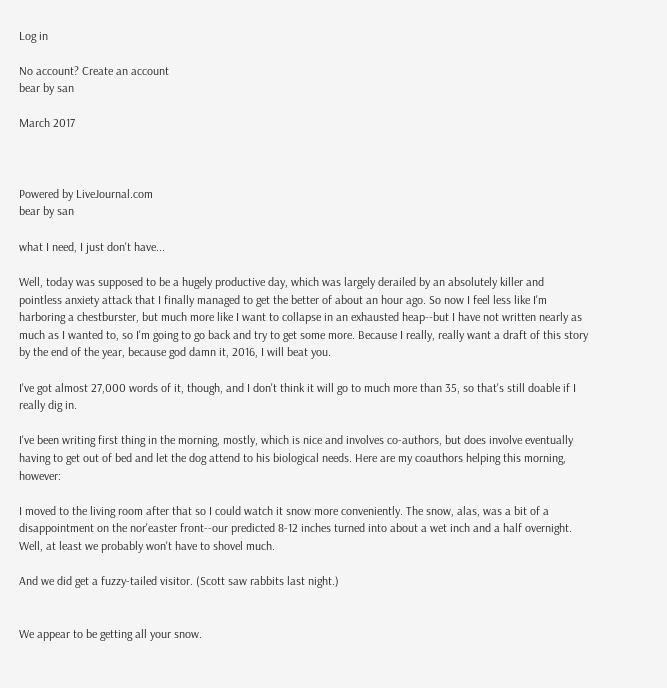Log in

No account? Create an account
bear by san

March 2017



Powered by LiveJournal.com
bear by san

what I need, I just don't have...

Well, today was supposed to be a hugely productive day, which was largely derailed by an absolutely killer and pointless anxiety attack that I finally managed to get the better of about an hour ago. So now I feel less like I'm harboring a chestburster, but much more like I want to collapse in an exhausted heap--but I have not written nearly as much as I wanted to, so I'm going to go back and try to get some more. Because I really, really want a draft of this story by the end of the year, because god damn it, 2016, I will beat you.

I've got almost 27,000 words of it, though, and I don't think it will go to much more than 35, so that's still doable if I really dig in.

I've been writing first thing in the morning, mostly, which is nice and involves co-authors, but does involve eventually having to get out of bed and let the dog attend to his biological needs. Here are my coauthors helping this morning, however:

I moved to the living room after that so I could watch it snow more conveniently. The snow, alas, was a bit of a disappointment on the nor'easter front--our predicted 8-12 inches turned into about a wet inch and a half overnight. Well, at least we probably won't have to shovel much.

And we did get a fuzzy-tailed visitor. (Scott saw rabbits last night.)


We appear to be getting all your snow.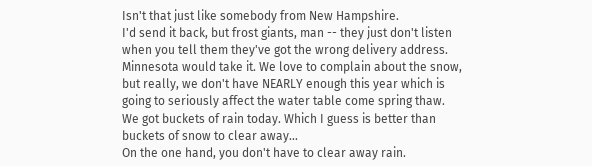Isn't that just like somebody from New Hampshire.
I'd send it back, but frost giants, man -- they just don't listen when you tell them they've got the wrong delivery address.
Minnesota would take it. We love to complain about the snow, but really, we don't have NEARLY enough this year which is going to seriously affect the water table come spring thaw.
We got buckets of rain today. Which I guess is better than buckets of snow to clear away...
On the one hand, you don't have to clear away rain.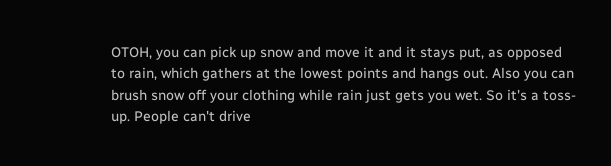OTOH, you can pick up snow and move it and it stays put, as opposed to rain, which gathers at the lowest points and hangs out. Also you can brush snow off your clothing while rain just gets you wet. So it's a toss-up. People can't drive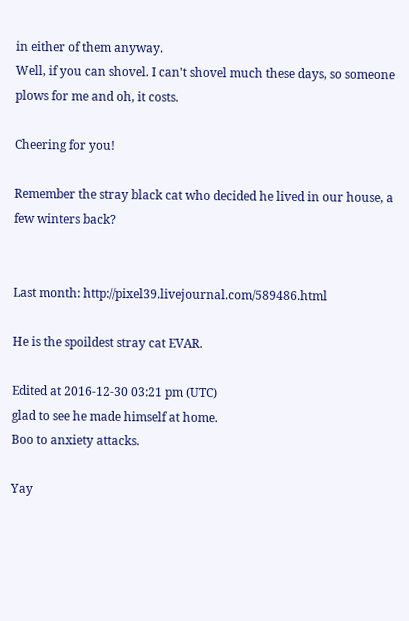in either of them anyway.
Well, if you can shovel. I can't shovel much these days, so someone plows for me and oh, it costs.

Cheering for you!

Remember the stray black cat who decided he lived in our house, a few winters back?


Last month: http://pixel39.livejournal.com/589486.html

He is the spoildest stray cat EVAR.

Edited at 2016-12-30 03:21 pm (UTC)
glad to see he made himself at home.
Boo to anxiety attacks.

Yay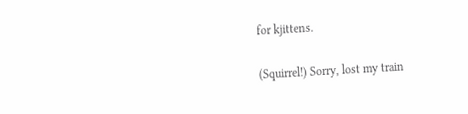for kjittens.

(Squirrel!) Sorry, lost my train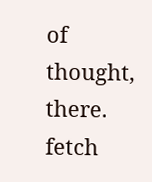of thought, there.
fetch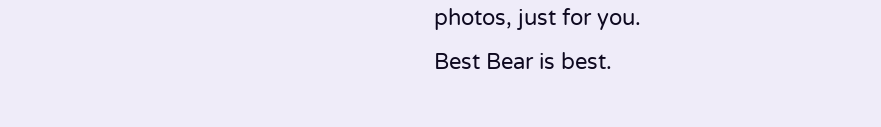photos, just for you.
Best Bear is best.